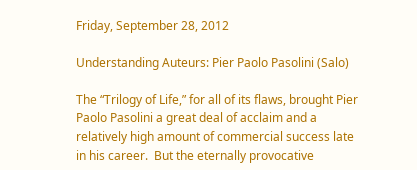Friday, September 28, 2012

Understanding Auteurs: Pier Paolo Pasolini (Salo)

The “Trilogy of Life,” for all of its flaws, brought Pier Paolo Pasolini a great deal of acclaim and a relatively high amount of commercial success late in his career.  But the eternally provocative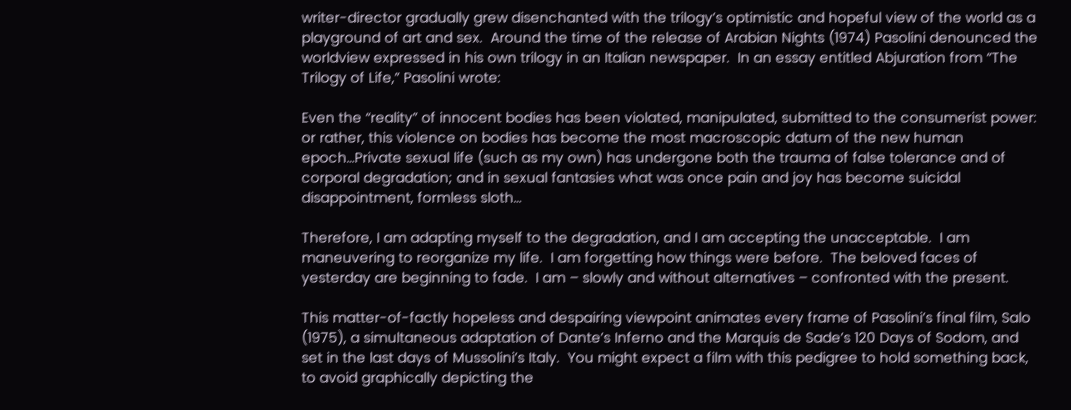writer-director gradually grew disenchanted with the trilogy’s optimistic and hopeful view of the world as a playground of art and sex.  Around the time of the release of Arabian Nights (1974) Pasolini denounced the worldview expressed in his own trilogy in an Italian newspaper.  In an essay entitled Abjuration from “The Trilogy of Life,” Pasolini wrote:

Even the “reality” of innocent bodies has been violated, manipulated, submitted to the consumerist power:  or rather, this violence on bodies has become the most macroscopic datum of the new human epoch…Private sexual life (such as my own) has undergone both the trauma of false tolerance and of corporal degradation; and in sexual fantasies what was once pain and joy has become suicidal disappointment, formless sloth…

Therefore, I am adapting myself to the degradation, and I am accepting the unacceptable.  I am maneuvering to reorganize my life.  I am forgetting how things were before.  The beloved faces of yesterday are beginning to fade.  I am – slowly and without alternatives – confronted with the present.

This matter-of-factly hopeless and despairing viewpoint animates every frame of Pasolini’s final film, Salo (1975), a simultaneous adaptation of Dante’s Inferno and the Marquis de Sade’s 120 Days of Sodom, and set in the last days of Mussolini’s Italy.  You might expect a film with this pedigree to hold something back, to avoid graphically depicting the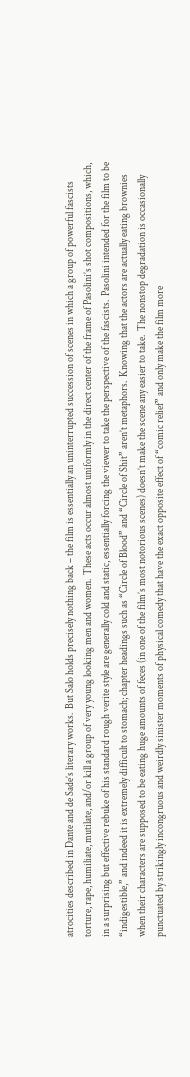atrocities described in Dante and de Sade’s literary works.  But Salo holds precisely nothing back – the film is essentially an uninterrupted succession of scenes in which a group of powerful fascists torture, rape, humiliate, mutilate, and/or kill a group of very young looking men and women.  These acts occur almost uniformly in the direct center of the frame of Pasolini’s shot compositions, which, in a surprising but effective rebuke of his standard rough verite style are generally cold and static, essentially forcing the viewer to take the perspective of the fascists.  Pasolini intended for the film to be “indigestible,” and indeed it is extremely difficult to stomach; chapter headings such as “Circle of Blood” and “Circle of Shit” aren’t metaphors.  Knowing that the actors are actually eating brownies when their characters are supposed to be eating huge amounts of feces (in one of the film’s most notorious scenes) doesn’t make the scene any easier to take.  The nonstop degradation is occasionally punctuated by strikingly incongruous and weirdly sinister moments of physical comedy that have the exact opposite effect of “comic relief” and only make the film more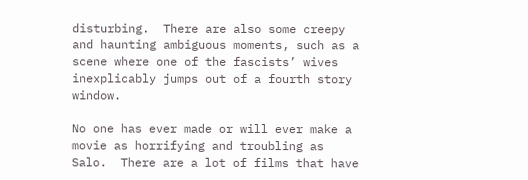disturbing.  There are also some creepy and haunting ambiguous moments, such as a scene where one of the fascists’ wives inexplicably jumps out of a fourth story window.

No one has ever made or will ever make a movie as horrifying and troubling as Salo.  There are a lot of films that have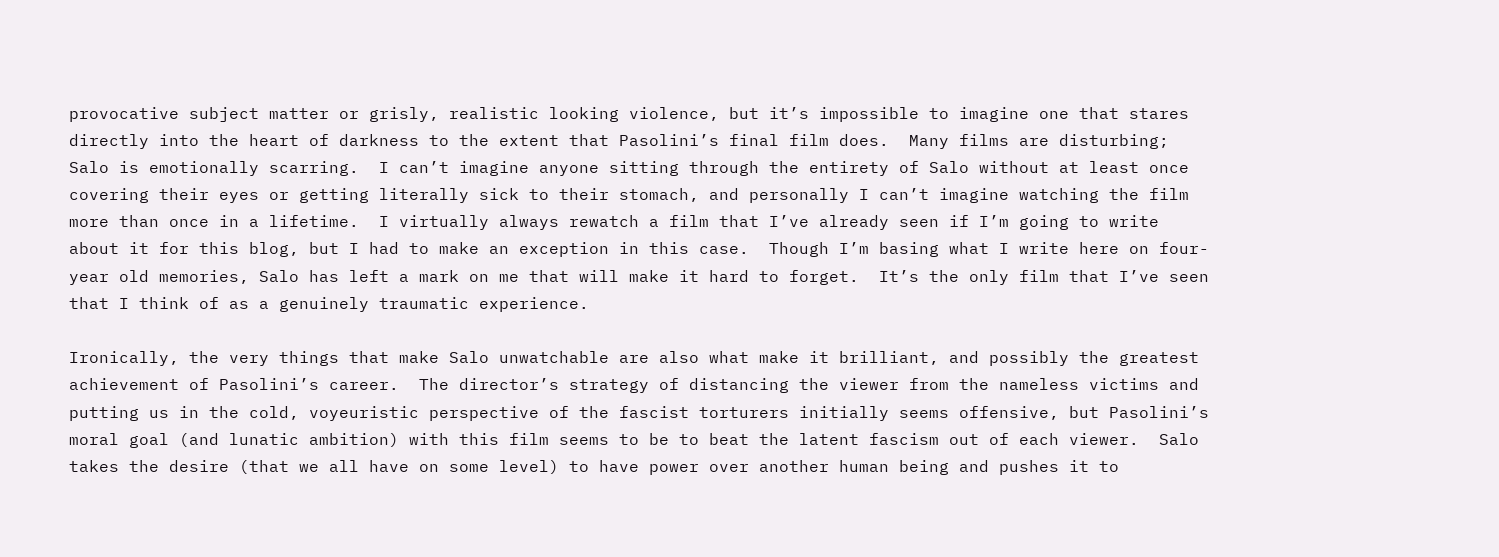provocative subject matter or grisly, realistic looking violence, but it’s impossible to imagine one that stares directly into the heart of darkness to the extent that Pasolini’s final film does.  Many films are disturbing; Salo is emotionally scarring.  I can’t imagine anyone sitting through the entirety of Salo without at least once covering their eyes or getting literally sick to their stomach, and personally I can’t imagine watching the film more than once in a lifetime.  I virtually always rewatch a film that I’ve already seen if I’m going to write about it for this blog, but I had to make an exception in this case.  Though I’m basing what I write here on four-year old memories, Salo has left a mark on me that will make it hard to forget.  It’s the only film that I’ve seen that I think of as a genuinely traumatic experience.

Ironically, the very things that make Salo unwatchable are also what make it brilliant, and possibly the greatest achievement of Pasolini’s career.  The director’s strategy of distancing the viewer from the nameless victims and putting us in the cold, voyeuristic perspective of the fascist torturers initially seems offensive, but Pasolini’s moral goal (and lunatic ambition) with this film seems to be to beat the latent fascism out of each viewer.  Salo takes the desire (that we all have on some level) to have power over another human being and pushes it to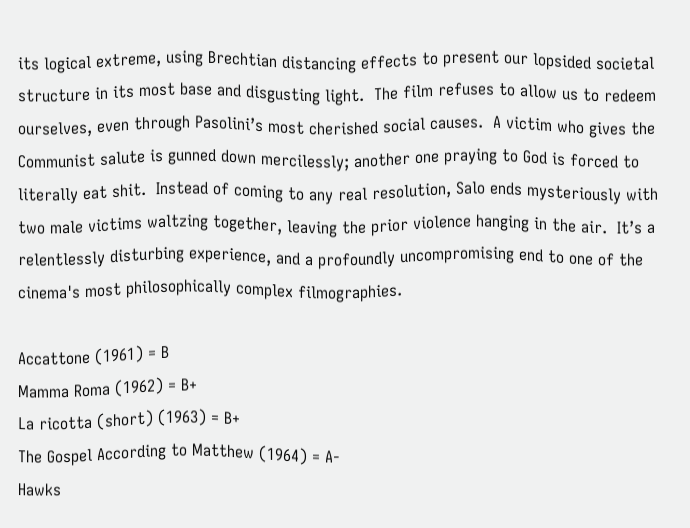its logical extreme, using Brechtian distancing effects to present our lopsided societal structure in its most base and disgusting light.  The film refuses to allow us to redeem ourselves, even through Pasolini’s most cherished social causes.  A victim who gives the Communist salute is gunned down mercilessly; another one praying to God is forced to literally eat shit.  Instead of coming to any real resolution, Salo ends mysteriously with two male victims waltzing together, leaving the prior violence hanging in the air.  It’s a relentlessly disturbing experience, and a profoundly uncompromising end to one of the cinema's most philosophically complex filmographies.

Accattone (1961) = B
Mamma Roma (1962) = B+
La ricotta (short) (1963) = B+
The Gospel According to Matthew (1964) = A-
Hawks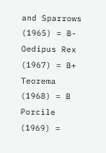and Sparrows (1965) = B-
Oedipus Rex (1967) = B+
Teorema (1968) = B
Porcile (1969) =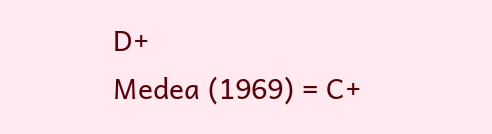D+
Medea (1969) = C+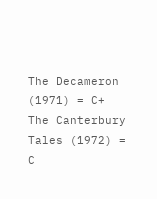The Decameron (1971) = C+
The Canterbury Tales (1972) = C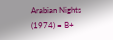Arabian Nights (1974) = B+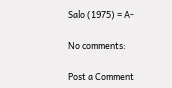Salo (1975) = A-

No comments:

Post a Comment